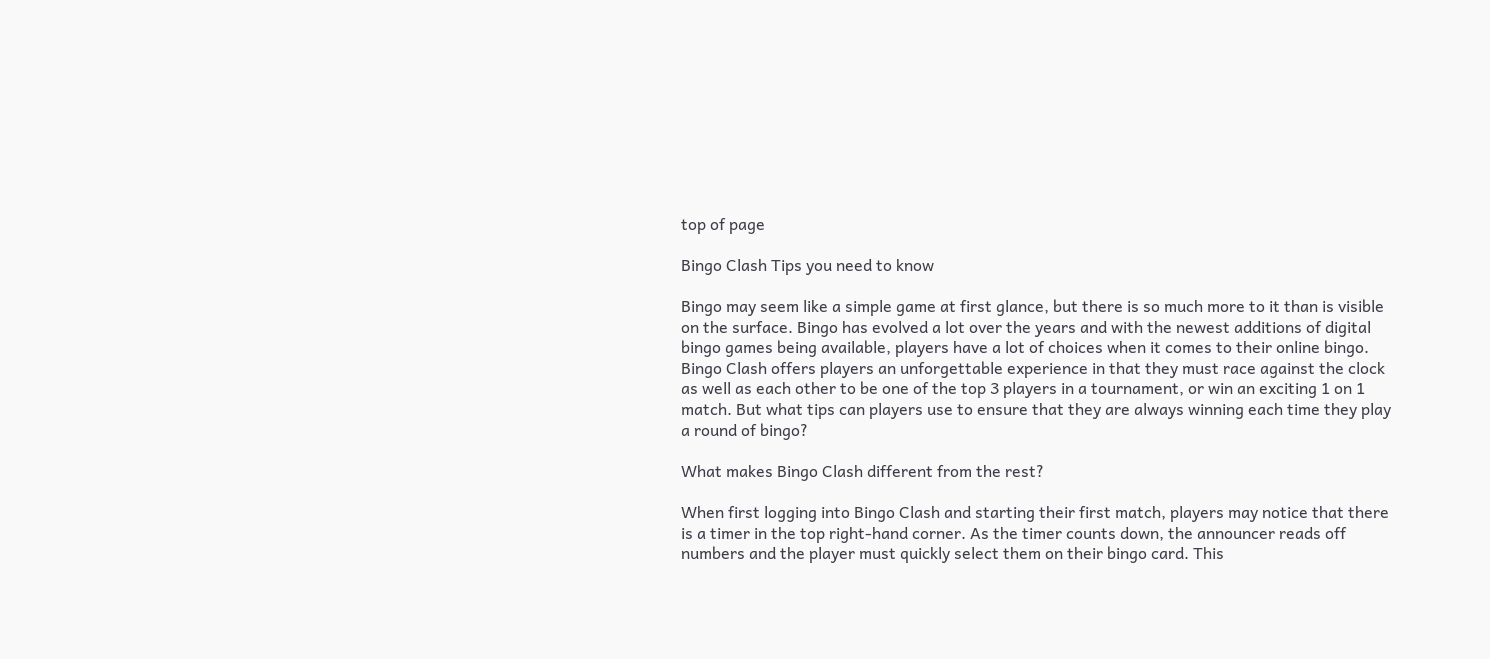top of page

Bingo Clash Tips you need to know

Bingo may seem like a simple game at first glance, but there is so much more to it than is visible on the surface. Bingo has evolved a lot over the years and with the newest additions of digital bingo games being available, players have a lot of choices when it comes to their online bingo. Bingo Clash offers players an unforgettable experience in that they must race against the clock as well as each other to be one of the top 3 players in a tournament, or win an exciting 1 on 1 match. But what tips can players use to ensure that they are always winning each time they play a round of bingo?

What makes Bingo Clash different from the rest?

When first logging into Bingo Clash and starting their first match, players may notice that there is a timer in the top right-hand corner. As the timer counts down, the announcer reads off numbers and the player must quickly select them on their bingo card. This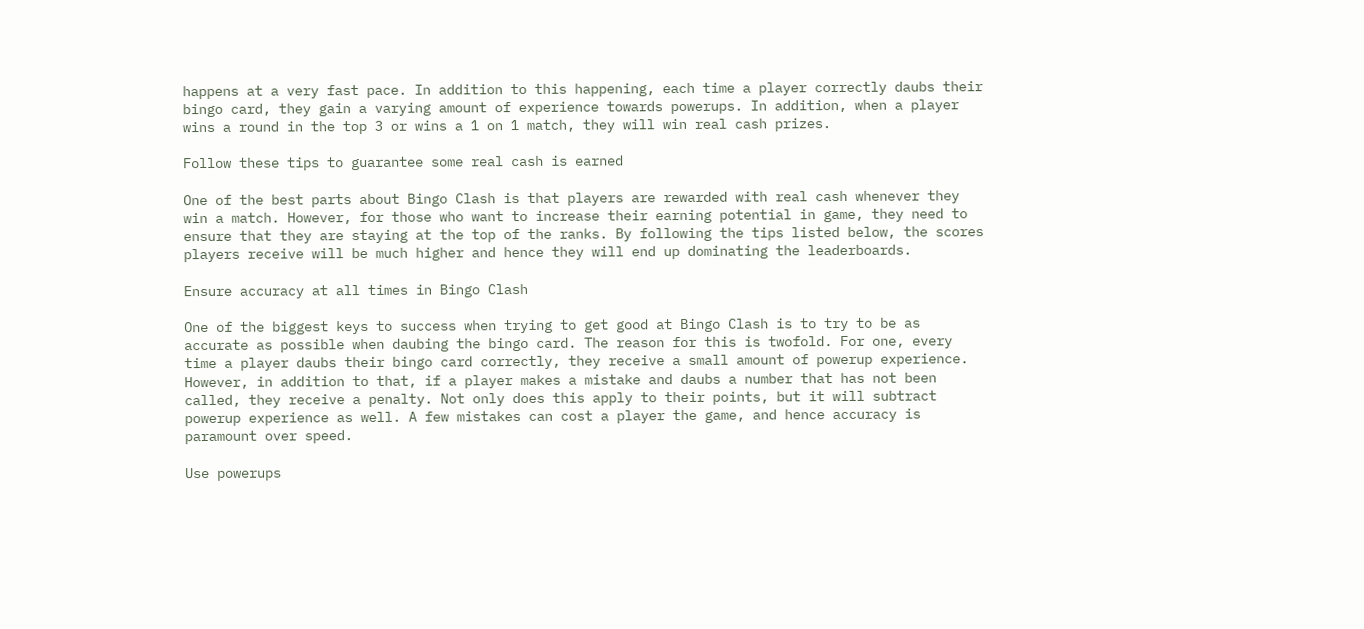happens at a very fast pace. In addition to this happening, each time a player correctly daubs their bingo card, they gain a varying amount of experience towards powerups. In addition, when a player wins a round in the top 3 or wins a 1 on 1 match, they will win real cash prizes.

Follow these tips to guarantee some real cash is earned

One of the best parts about Bingo Clash is that players are rewarded with real cash whenever they win a match. However, for those who want to increase their earning potential in game, they need to ensure that they are staying at the top of the ranks. By following the tips listed below, the scores players receive will be much higher and hence they will end up dominating the leaderboards.

Ensure accuracy at all times in Bingo Clash

One of the biggest keys to success when trying to get good at Bingo Clash is to try to be as accurate as possible when daubing the bingo card. The reason for this is twofold. For one, every time a player daubs their bingo card correctly, they receive a small amount of powerup experience. However, in addition to that, if a player makes a mistake and daubs a number that has not been called, they receive a penalty. Not only does this apply to their points, but it will subtract powerup experience as well. A few mistakes can cost a player the game, and hence accuracy is paramount over speed.

Use powerups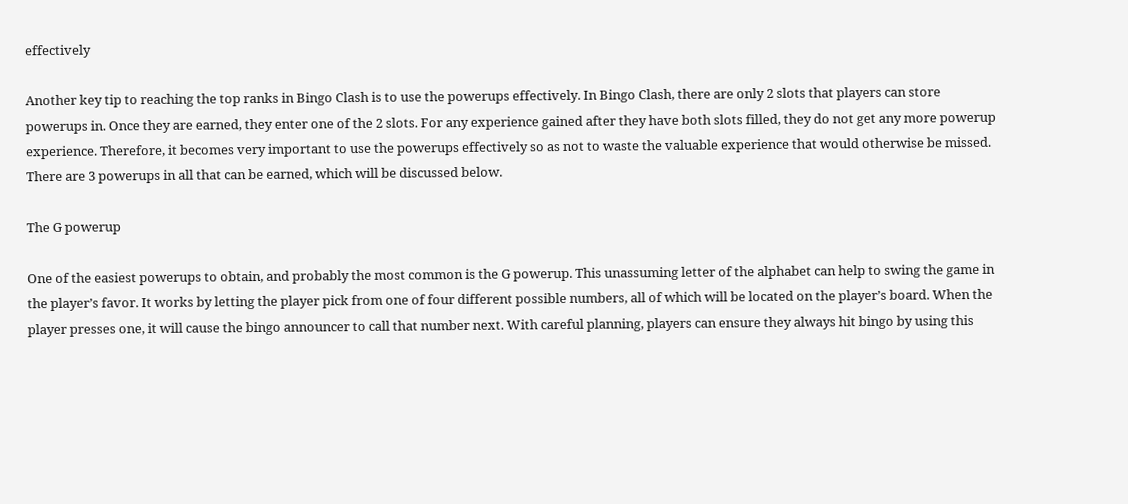effectively

Another key tip to reaching the top ranks in Bingo Clash is to use the powerups effectively. In Bingo Clash, there are only 2 slots that players can store powerups in. Once they are earned, they enter one of the 2 slots. For any experience gained after they have both slots filled, they do not get any more powerup experience. Therefore, it becomes very important to use the powerups effectively so as not to waste the valuable experience that would otherwise be missed. There are 3 powerups in all that can be earned, which will be discussed below.

The G powerup

One of the easiest powerups to obtain, and probably the most common is the G powerup. This unassuming letter of the alphabet can help to swing the game in the player’s favor. It works by letting the player pick from one of four different possible numbers, all of which will be located on the player’s board. When the player presses one, it will cause the bingo announcer to call that number next. With careful planning, players can ensure they always hit bingo by using this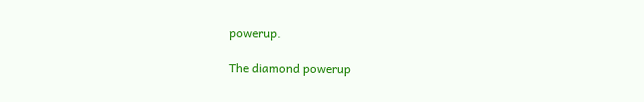powerup.

The diamond powerup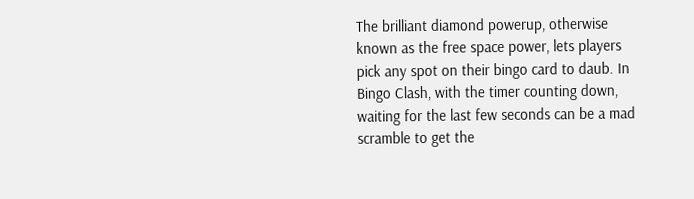The brilliant diamond powerup, otherwise known as the free space power, lets players pick any spot on their bingo card to daub. In Bingo Clash, with the timer counting down, waiting for the last few seconds can be a mad scramble to get the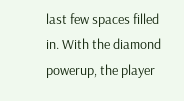last few spaces filled in. With the diamond powerup, the player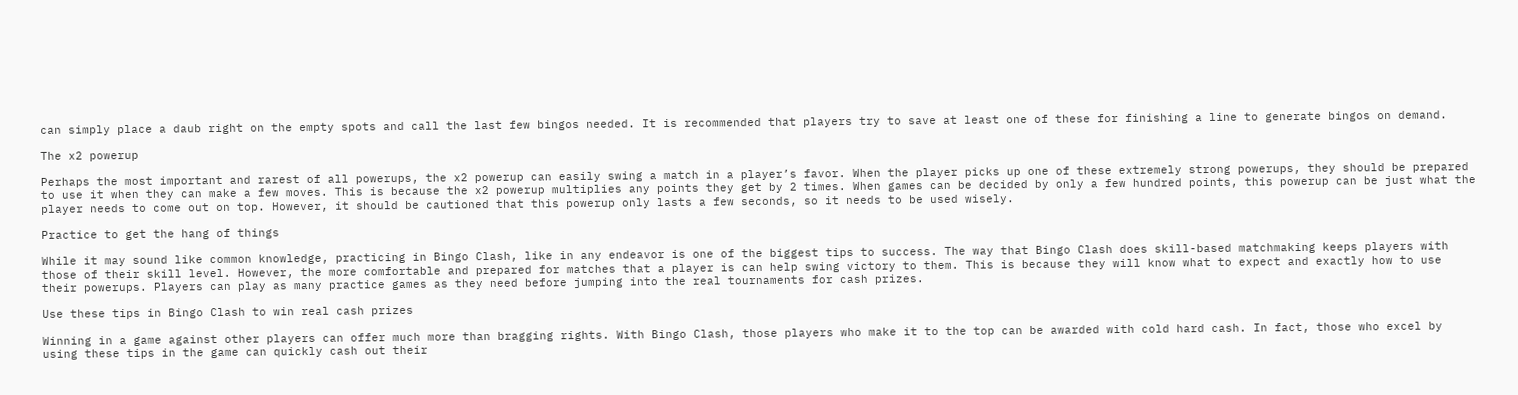can simply place a daub right on the empty spots and call the last few bingos needed. It is recommended that players try to save at least one of these for finishing a line to generate bingos on demand.

The x2 powerup

Perhaps the most important and rarest of all powerups, the x2 powerup can easily swing a match in a player’s favor. When the player picks up one of these extremely strong powerups, they should be prepared to use it when they can make a few moves. This is because the x2 powerup multiplies any points they get by 2 times. When games can be decided by only a few hundred points, this powerup can be just what the player needs to come out on top. However, it should be cautioned that this powerup only lasts a few seconds, so it needs to be used wisely.

Practice to get the hang of things

While it may sound like common knowledge, practicing in Bingo Clash, like in any endeavor is one of the biggest tips to success. The way that Bingo Clash does skill-based matchmaking keeps players with those of their skill level. However, the more comfortable and prepared for matches that a player is can help swing victory to them. This is because they will know what to expect and exactly how to use their powerups. Players can play as many practice games as they need before jumping into the real tournaments for cash prizes.

Use these tips in Bingo Clash to win real cash prizes

Winning in a game against other players can offer much more than bragging rights. With Bingo Clash, those players who make it to the top can be awarded with cold hard cash. In fact, those who excel by using these tips in the game can quickly cash out their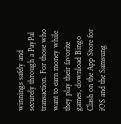winnings safely and securely through a PayPal transaction. For those who want to earn money while they play their favorite games, download Bingo Clash on the App Store for iOS and the Samsung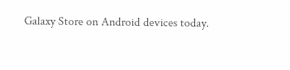Galaxy Store on Android devices today.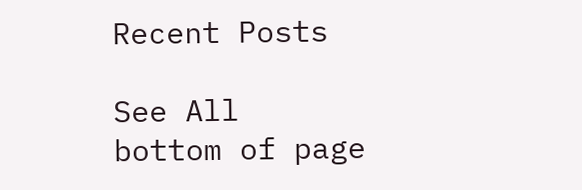Recent Posts

See All
bottom of page